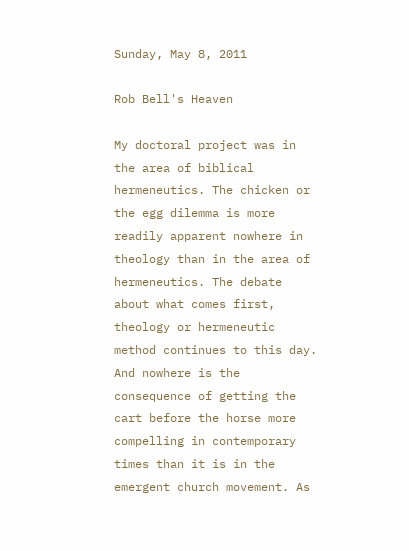Sunday, May 8, 2011

Rob Bell's Heaven

My doctoral project was in the area of biblical hermeneutics. The chicken or the egg dilemma is more readily apparent nowhere in theology than in the area of hermeneutics. The debate about what comes first, theology or hermeneutic method continues to this day. And nowhere is the consequence of getting the cart before the horse more compelling in contemporary times than it is in the emergent church movement. As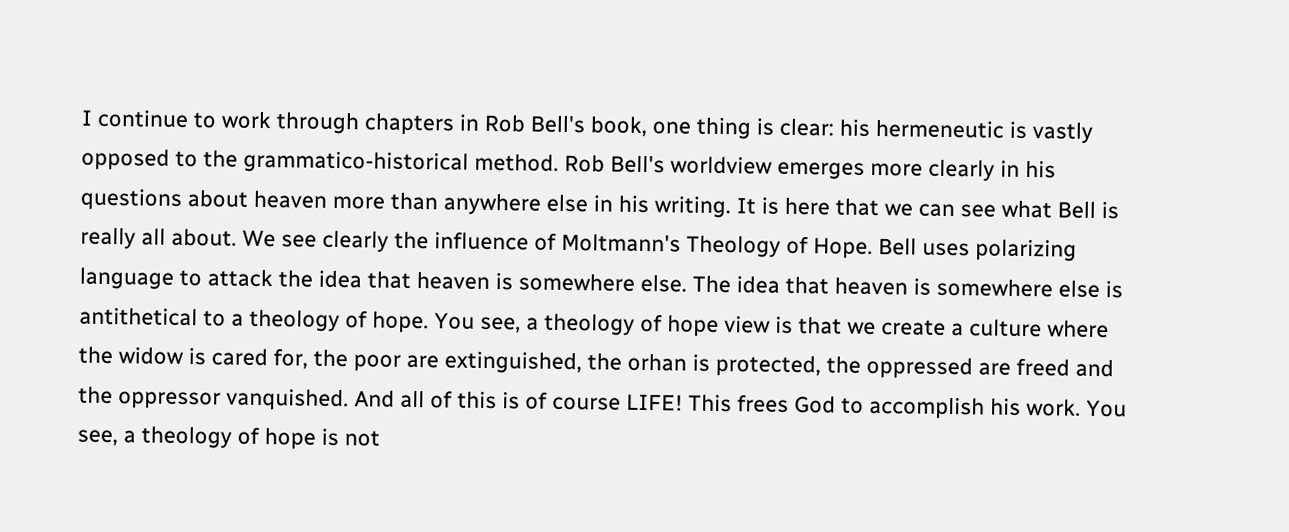I continue to work through chapters in Rob Bell's book, one thing is clear: his hermeneutic is vastly opposed to the grammatico-historical method. Rob Bell's worldview emerges more clearly in his questions about heaven more than anywhere else in his writing. It is here that we can see what Bell is really all about. We see clearly the influence of Moltmann's Theology of Hope. Bell uses polarizing language to attack the idea that heaven is somewhere else. The idea that heaven is somewhere else is antithetical to a theology of hope. You see, a theology of hope view is that we create a culture where the widow is cared for, the poor are extinguished, the orhan is protected, the oppressed are freed and the oppressor vanquished. And all of this is of course LIFE! This frees God to accomplish his work. You see, a theology of hope is not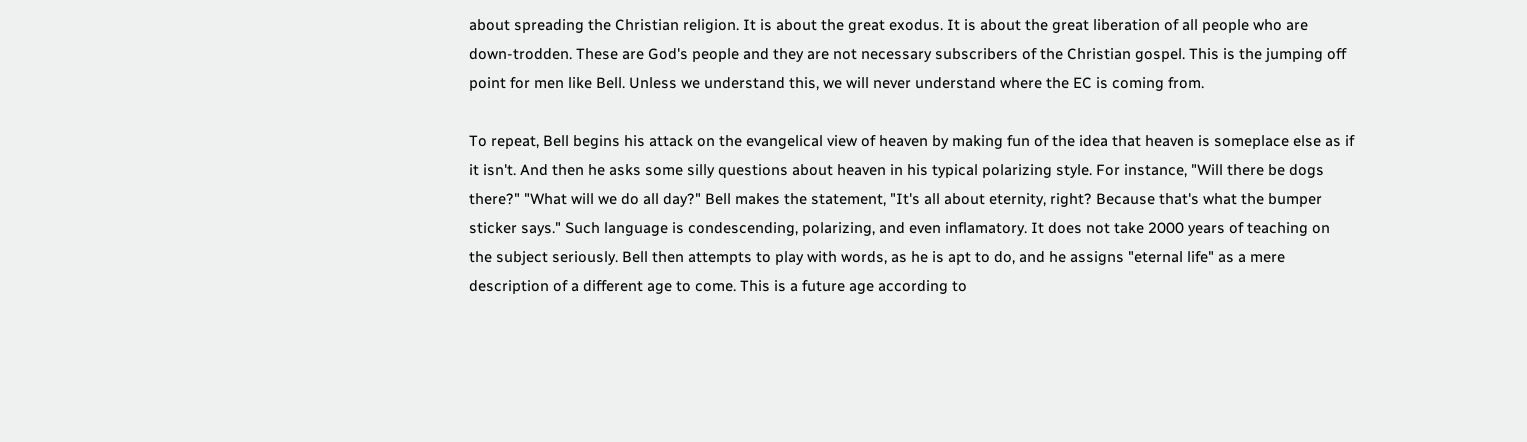about spreading the Christian religion. It is about the great exodus. It is about the great liberation of all people who are down-trodden. These are God's people and they are not necessary subscribers of the Christian gospel. This is the jumping off point for men like Bell. Unless we understand this, we will never understand where the EC is coming from.

To repeat, Bell begins his attack on the evangelical view of heaven by making fun of the idea that heaven is someplace else as if it isn't. And then he asks some silly questions about heaven in his typical polarizing style. For instance, "Will there be dogs there?" "What will we do all day?" Bell makes the statement, "It's all about eternity, right? Because that's what the bumper sticker says." Such language is condescending, polarizing, and even inflamatory. It does not take 2000 years of teaching on the subject seriously. Bell then attempts to play with words, as he is apt to do, and he assigns "eternal life" as a mere description of a different age to come. This is a future age according to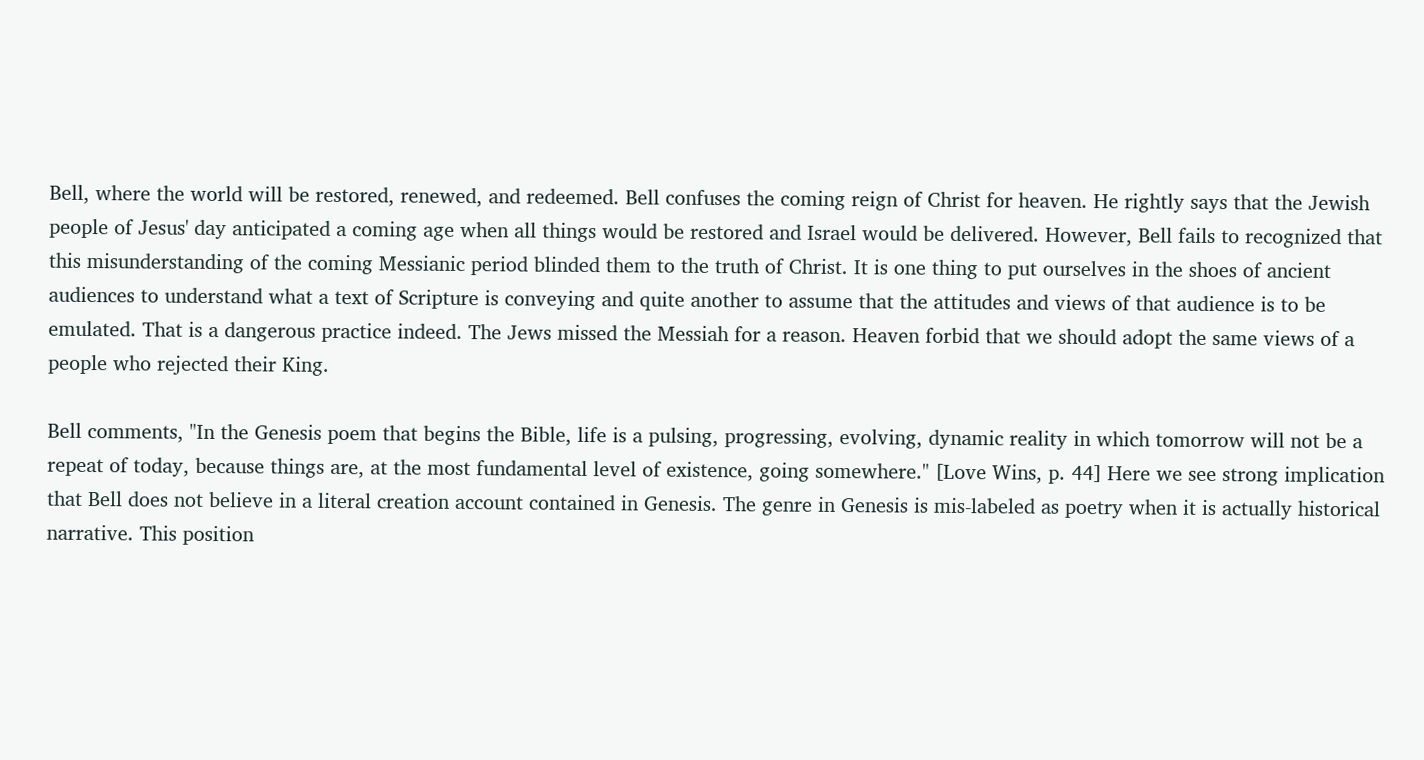Bell, where the world will be restored, renewed, and redeemed. Bell confuses the coming reign of Christ for heaven. He rightly says that the Jewish people of Jesus' day anticipated a coming age when all things would be restored and Israel would be delivered. However, Bell fails to recognized that this misunderstanding of the coming Messianic period blinded them to the truth of Christ. It is one thing to put ourselves in the shoes of ancient audiences to understand what a text of Scripture is conveying and quite another to assume that the attitudes and views of that audience is to be emulated. That is a dangerous practice indeed. The Jews missed the Messiah for a reason. Heaven forbid that we should adopt the same views of a people who rejected their King.

Bell comments, "In the Genesis poem that begins the Bible, life is a pulsing, progressing, evolving, dynamic reality in which tomorrow will not be a repeat of today, because things are, at the most fundamental level of existence, going somewhere." [Love Wins, p. 44] Here we see strong implication that Bell does not believe in a literal creation account contained in Genesis. The genre in Genesis is mis-labeled as poetry when it is actually historical narrative. This position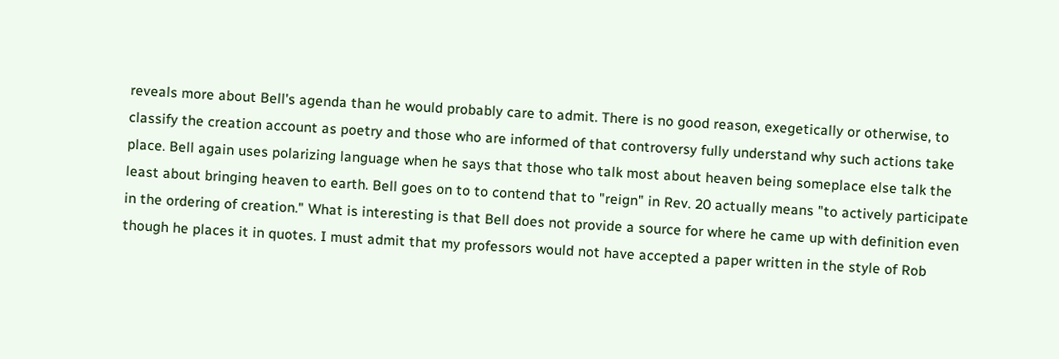reveals more about Bell's agenda than he would probably care to admit. There is no good reason, exegetically or otherwise, to classify the creation account as poetry and those who are informed of that controversy fully understand why such actions take place. Bell again uses polarizing language when he says that those who talk most about heaven being someplace else talk the least about bringing heaven to earth. Bell goes on to to contend that to "reign" in Rev. 20 actually means "to actively participate in the ordering of creation." What is interesting is that Bell does not provide a source for where he came up with definition even though he places it in quotes. I must admit that my professors would not have accepted a paper written in the style of Rob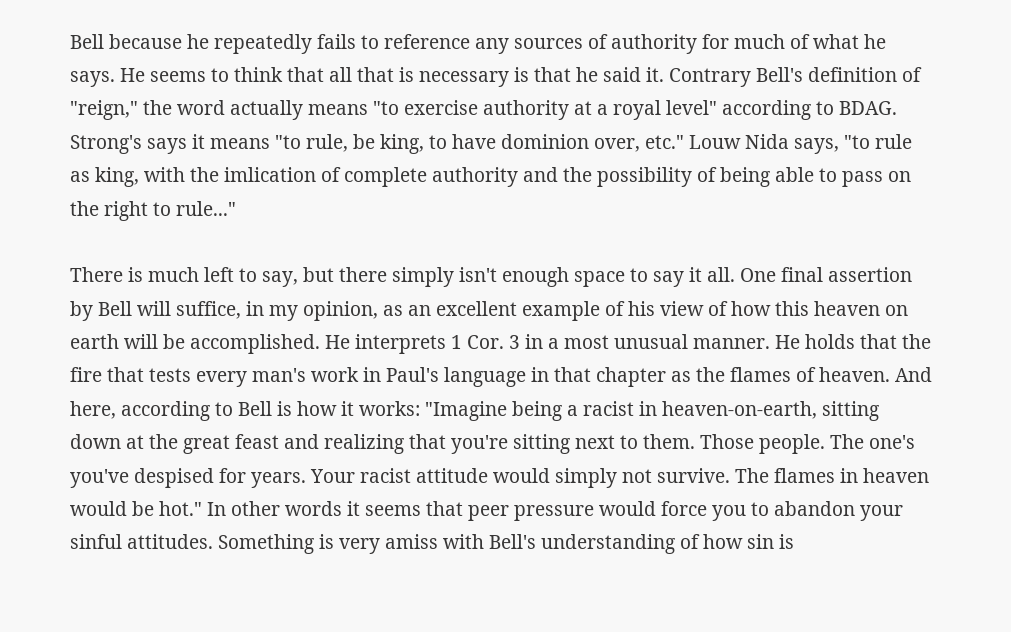Bell because he repeatedly fails to reference any sources of authority for much of what he says. He seems to think that all that is necessary is that he said it. Contrary Bell's definition of "reign," the word actually means "to exercise authority at a royal level" according to BDAG. Strong's says it means "to rule, be king, to have dominion over, etc." Louw Nida says, "to rule as king, with the imlication of complete authority and the possibility of being able to pass on the right to rule..."

There is much left to say, but there simply isn't enough space to say it all. One final assertion by Bell will suffice, in my opinion, as an excellent example of his view of how this heaven on earth will be accomplished. He interprets 1 Cor. 3 in a most unusual manner. He holds that the fire that tests every man's work in Paul's language in that chapter as the flames of heaven. And here, according to Bell is how it works: "Imagine being a racist in heaven-on-earth, sitting down at the great feast and realizing that you're sitting next to them. Those people. The one's you've despised for years. Your racist attitude would simply not survive. The flames in heaven would be hot." In other words it seems that peer pressure would force you to abandon your sinful attitudes. Something is very amiss with Bell's understanding of how sin is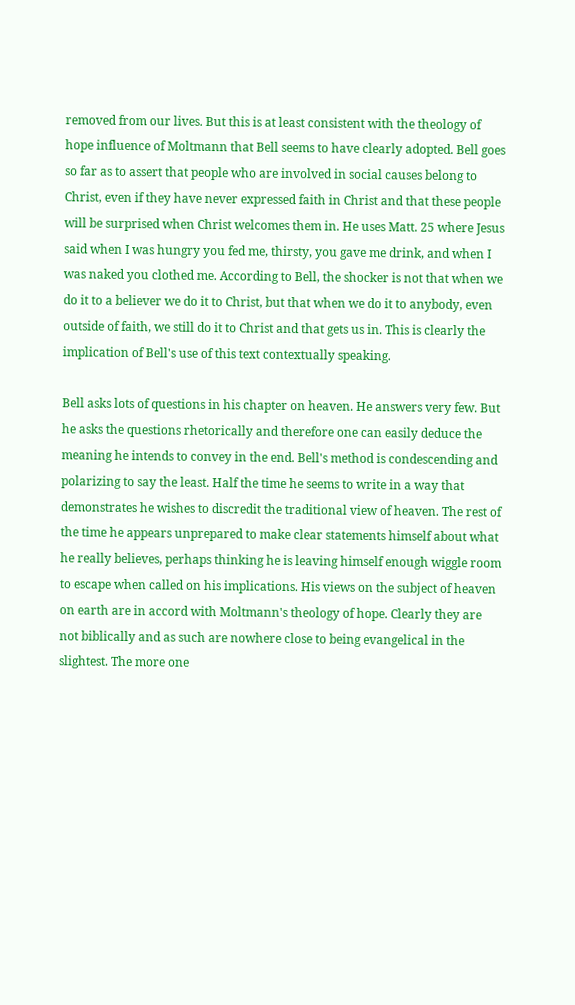removed from our lives. But this is at least consistent with the theology of hope influence of Moltmann that Bell seems to have clearly adopted. Bell goes so far as to assert that people who are involved in social causes belong to Christ, even if they have never expressed faith in Christ and that these people will be surprised when Christ welcomes them in. He uses Matt. 25 where Jesus said when I was hungry you fed me, thirsty, you gave me drink, and when I was naked you clothed me. According to Bell, the shocker is not that when we do it to a believer we do it to Christ, but that when we do it to anybody, even outside of faith, we still do it to Christ and that gets us in. This is clearly the implication of Bell's use of this text contextually speaking.

Bell asks lots of questions in his chapter on heaven. He answers very few. But he asks the questions rhetorically and therefore one can easily deduce the meaning he intends to convey in the end. Bell's method is condescending and polarizing to say the least. Half the time he seems to write in a way that demonstrates he wishes to discredit the traditional view of heaven. The rest of the time he appears unprepared to make clear statements himself about what he really believes, perhaps thinking he is leaving himself enough wiggle room to escape when called on his implications. His views on the subject of heaven on earth are in accord with Moltmann's theology of hope. Clearly they are not biblically and as such are nowhere close to being evangelical in the slightest. The more one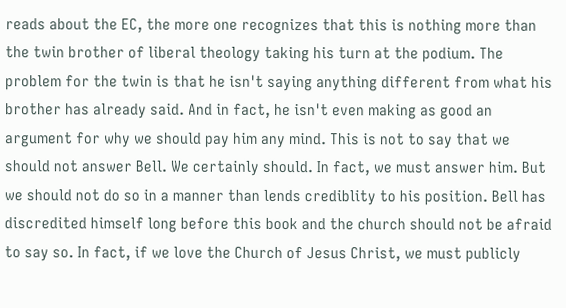reads about the EC, the more one recognizes that this is nothing more than the twin brother of liberal theology taking his turn at the podium. The problem for the twin is that he isn't saying anything different from what his brother has already said. And in fact, he isn't even making as good an argument for why we should pay him any mind. This is not to say that we should not answer Bell. We certainly should. In fact, we must answer him. But we should not do so in a manner than lends crediblity to his position. Bell has discredited himself long before this book and the church should not be afraid to say so. In fact, if we love the Church of Jesus Christ, we must publicly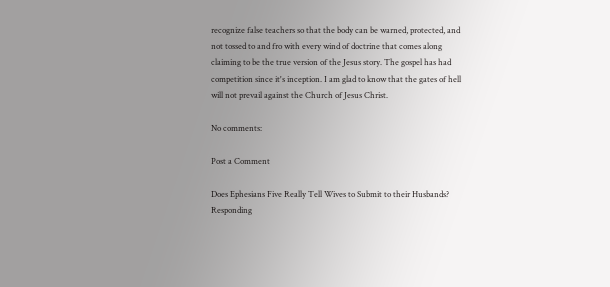recognize false teachers so that the body can be warned, protected, and not tossed to and fro with every wind of doctrine that comes along claiming to be the true version of the Jesus story. The gospel has had competition since it's inception. I am glad to know that the gates of hell will not prevail against the Church of Jesus Christ.

No comments:

Post a Comment

Does Ephesians Five Really Tell Wives to Submit to their Husbands? Responding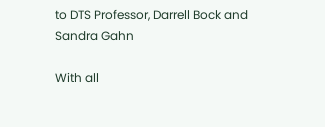to DTS Professor, Darrell Bock and Sandra Gahn

With all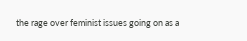the rage over feminist issues going on as a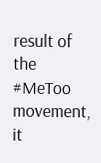result of the #MeToo movement, it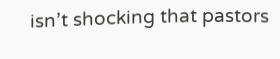isn’t shocking that pastors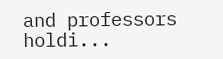and professors holdi...